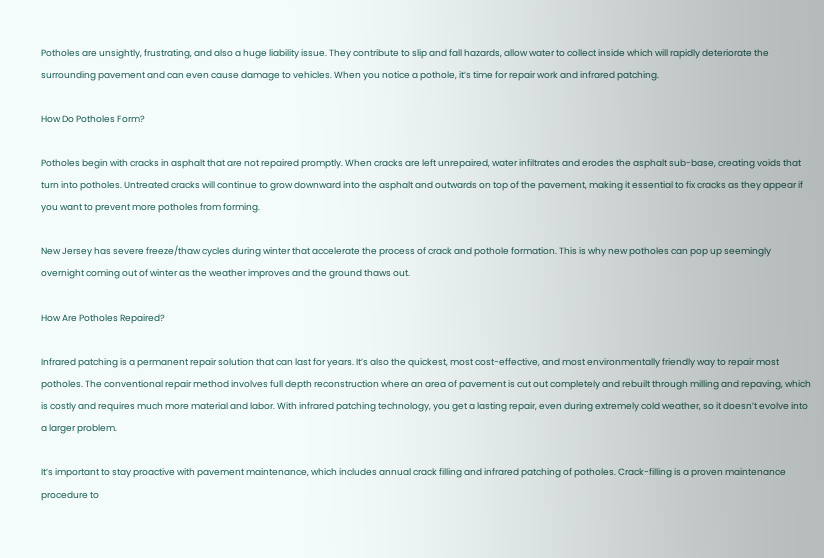Potholes are unsightly, frustrating, and also a huge liability issue. They contribute to slip and fall hazards, allow water to collect inside which will rapidly deteriorate the surrounding pavement and can even cause damage to vehicles. When you notice a pothole, it’s time for repair work and infrared patching.

How Do Potholes Form?

Potholes begin with cracks in asphalt that are not repaired promptly. When cracks are left unrepaired, water infiltrates and erodes the asphalt sub-base, creating voids that turn into potholes. Untreated cracks will continue to grow downward into the asphalt and outwards on top of the pavement, making it essential to fix cracks as they appear if you want to prevent more potholes from forming.

New Jersey has severe freeze/thaw cycles during winter that accelerate the process of crack and pothole formation. This is why new potholes can pop up seemingly overnight coming out of winter as the weather improves and the ground thaws out.

How Are Potholes Repaired?

Infrared patching is a permanent repair solution that can last for years. It’s also the quickest, most cost-effective, and most environmentally friendly way to repair most potholes. The conventional repair method involves full depth reconstruction where an area of pavement is cut out completely and rebuilt through milling and repaving, which is costly and requires much more material and labor. With infrared patching technology, you get a lasting repair, even during extremely cold weather, so it doesn’t evolve into a larger problem.

It’s important to stay proactive with pavement maintenance, which includes annual crack filling and infrared patching of potholes. Crack-filling is a proven maintenance procedure to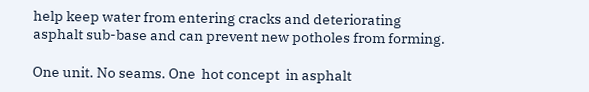help keep water from entering cracks and deteriorating asphalt sub-base and can prevent new potholes from forming.

One unit. No seams. One  hot concept  in asphalt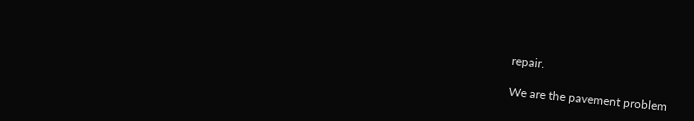repair.

We are the pavement problem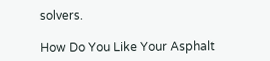solvers.

How Do You Like Your Asphalt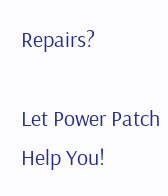Repairs?

Let Power Patch Help You!